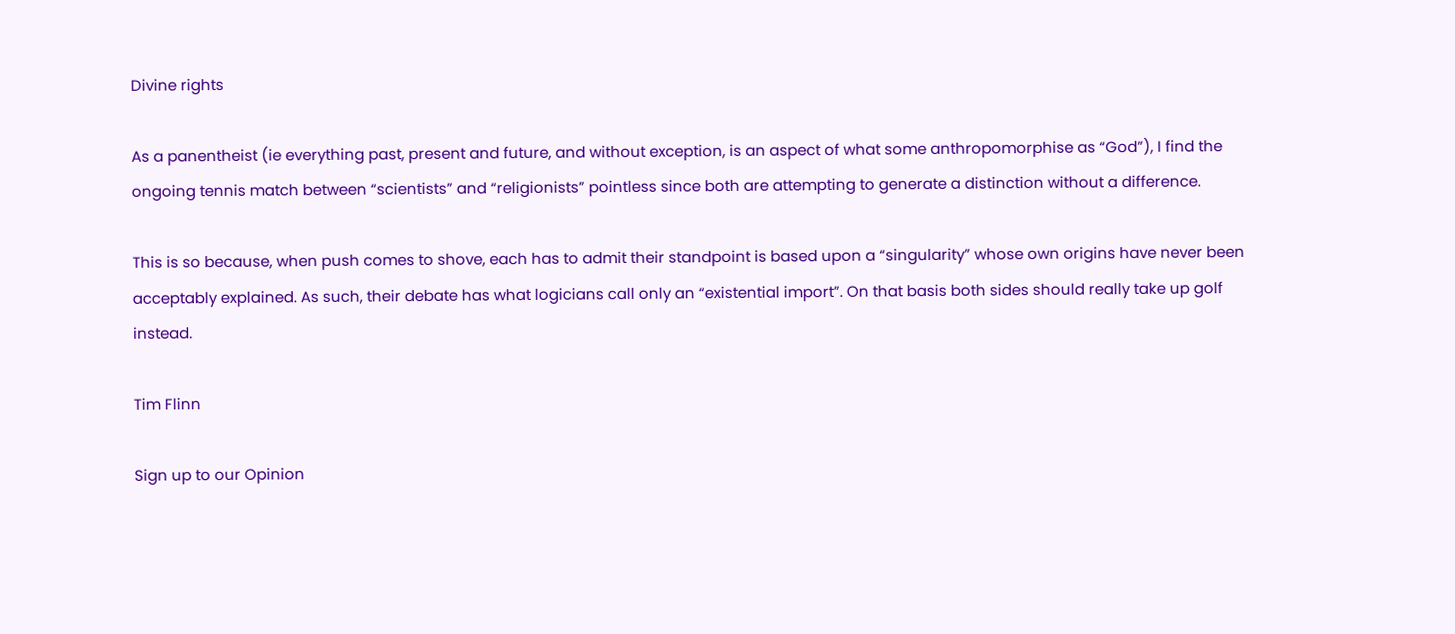Divine rights

As a panentheist (ie everything past, present and future, and without exception, is an aspect of what some anthropomorphise as “God”), I find the ongoing tennis match between “scientists” and “religionists” pointless since both are attempting to generate a distinction without a difference.

This is so because, when push comes to shove, each has to admit their standpoint is based upon a “singularity” whose own origins have never been acceptably explained. As such, their debate has what logicians call only an “existential import”. On that basis both sides should really take up golf instead.

Tim Flinn

Sign up to our Opinion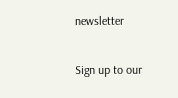newsletter

Sign up to our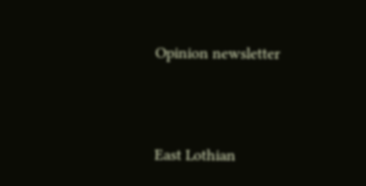Opinion newsletter



East Lothian